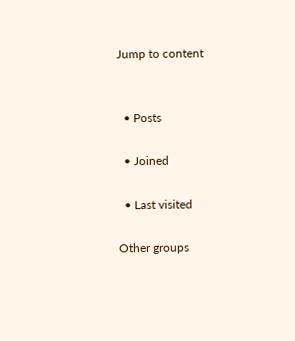Jump to content


  • Posts

  • Joined

  • Last visited

Other groups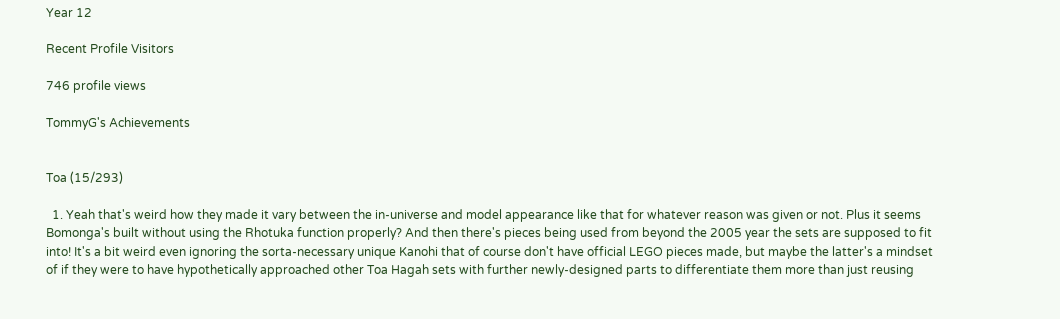Year 12

Recent Profile Visitors

746 profile views

TommyG's Achievements


Toa (15/293)

  1. Yeah that's weird how they made it vary between the in-universe and model appearance like that for whatever reason was given or not. Plus it seems Bomonga's built without using the Rhotuka function properly? And then there's pieces being used from beyond the 2005 year the sets are supposed to fit into! It's a bit weird even ignoring the sorta-necessary unique Kanohi that of course don't have official LEGO pieces made, but maybe the latter's a mindset of if they were to have hypothetically approached other Toa Hagah sets with further newly-designed parts to differentiate them more than just reusing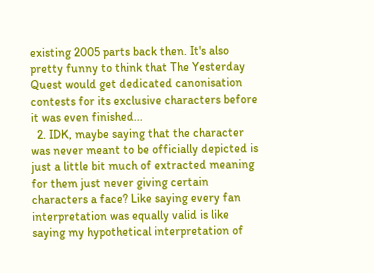existing 2005 parts back then. It's also pretty funny to think that The Yesterday Quest would get dedicated canonisation contests for its exclusive characters before it was even finished...
  2. IDK, maybe saying that the character was never meant to be officially depicted is just a little bit much of extracted meaning for them just never giving certain characters a face? Like saying every fan interpretation was equally valid is like saying my hypothetical interpretation of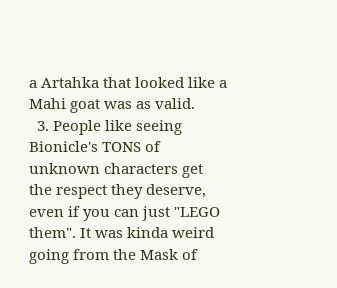a Artahka that looked like a Mahi goat was as valid.
  3. People like seeing Bionicle's TONS of unknown characters get the respect they deserve, even if you can just "LEGO them". It was kinda weird going from the Mask of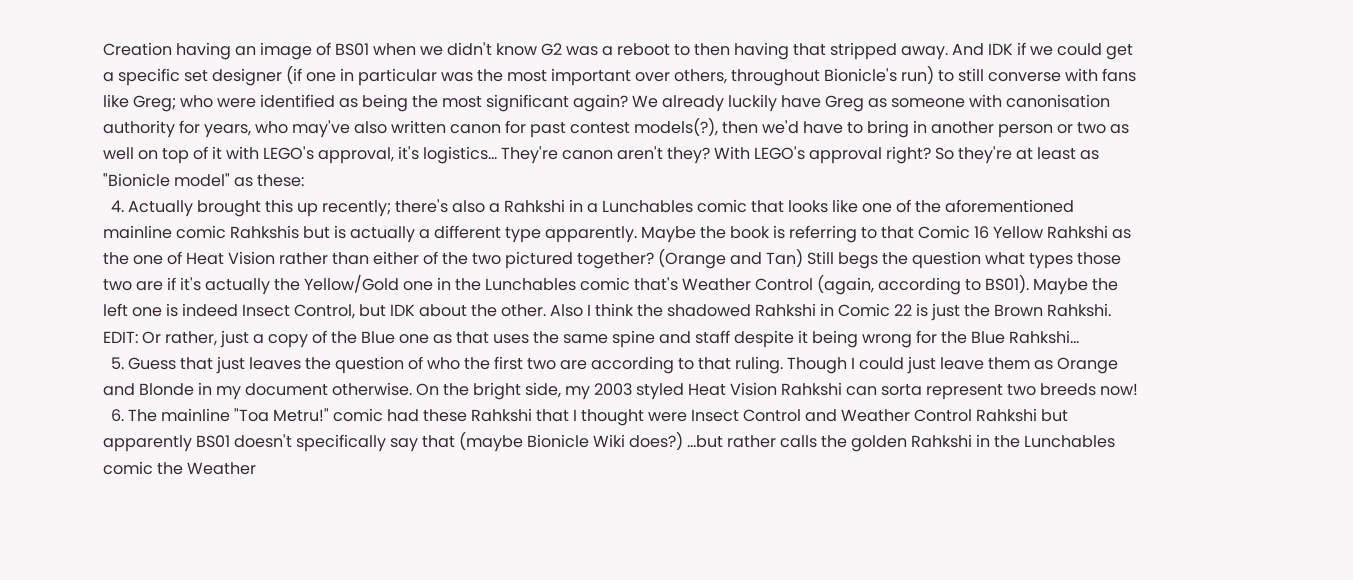Creation having an image of BS01 when we didn't know G2 was a reboot to then having that stripped away. And IDK if we could get a specific set designer (if one in particular was the most important over others, throughout Bionicle's run) to still converse with fans like Greg; who were identified as being the most significant again? We already luckily have Greg as someone with canonisation authority for years, who may've also written canon for past contest models(?), then we'd have to bring in another person or two as well on top of it with LEGO's approval, it's logistics... They're canon aren't they? With LEGO's approval right? So they're at least as "Bionicle model" as these:
  4. Actually brought this up recently; there's also a Rahkshi in a Lunchables comic that looks like one of the aforementioned mainline comic Rahkshis but is actually a different type apparently. Maybe the book is referring to that Comic 16 Yellow Rahkshi as the one of Heat Vision rather than either of the two pictured together? (Orange and Tan) Still begs the question what types those two are if it's actually the Yellow/Gold one in the Lunchables comic that's Weather Control (again, according to BS01). Maybe the left one is indeed Insect Control, but IDK about the other. Also I think the shadowed Rahkshi in Comic 22 is just the Brown Rahkshi. EDIT: Or rather, just a copy of the Blue one as that uses the same spine and staff despite it being wrong for the Blue Rahkshi...
  5. Guess that just leaves the question of who the first two are according to that ruling. Though I could just leave them as Orange and Blonde in my document otherwise. On the bright side, my 2003 styled Heat Vision Rahkshi can sorta represent two breeds now!
  6. The mainline "Toa Metru!" comic had these Rahkshi that I thought were Insect Control and Weather Control Rahkshi but apparently BS01 doesn't specifically say that (maybe Bionicle Wiki does?) ...but rather calls the golden Rahkshi in the Lunchables comic the Weather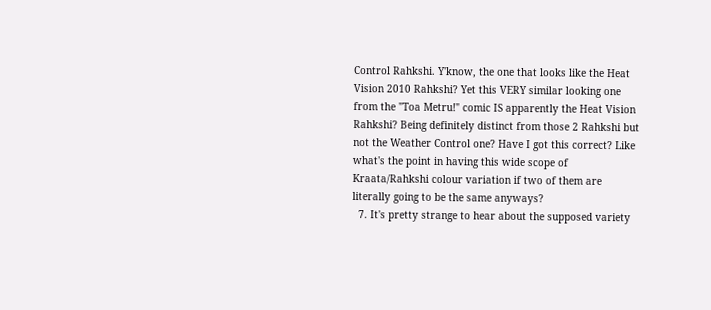Control Rahkshi. Y'know, the one that looks like the Heat Vision 2010 Rahkshi? Yet this VERY similar looking one from the "Toa Metru!" comic IS apparently the Heat Vision Rahkshi? Being definitely distinct from those 2 Rahkshi but not the Weather Control one? Have I got this correct? Like what's the point in having this wide scope of Kraata/Rahkshi colour variation if two of them are literally going to be the same anyways?
  7. It's pretty strange to hear about the supposed variety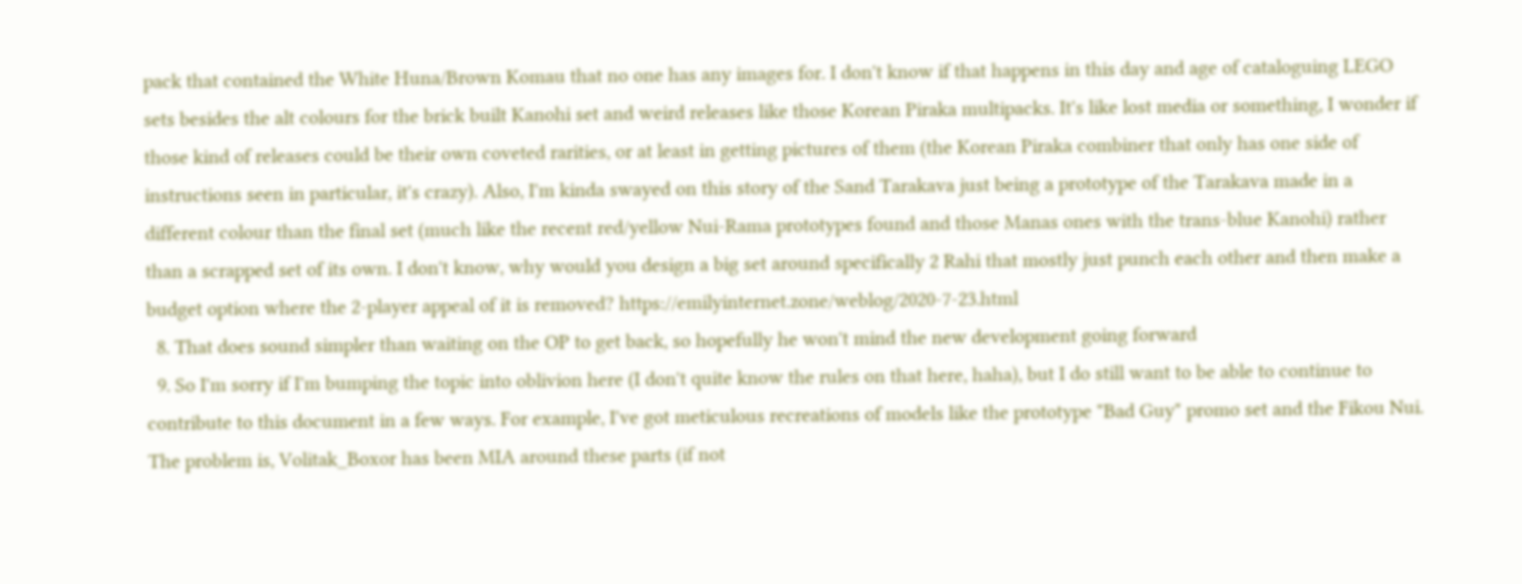pack that contained the White Huna/Brown Komau that no one has any images for. I don't know if that happens in this day and age of cataloguing LEGO sets besides the alt colours for the brick built Kanohi set and weird releases like those Korean Piraka multipacks. It's like lost media or something, I wonder if those kind of releases could be their own coveted rarities, or at least in getting pictures of them (the Korean Piraka combiner that only has one side of instructions seen in particular, it's crazy). Also, I'm kinda swayed on this story of the Sand Tarakava just being a prototype of the Tarakava made in a different colour than the final set (much like the recent red/yellow Nui-Rama prototypes found and those Manas ones with the trans-blue Kanohi) rather than a scrapped set of its own. I don't know, why would you design a big set around specifically 2 Rahi that mostly just punch each other and then make a budget option where the 2-player appeal of it is removed? https://emilyinternet.zone/weblog/2020-7-23.html
  8. That does sound simpler than waiting on the OP to get back, so hopefully he won't mind the new development going forward
  9. So I'm sorry if I'm bumping the topic into oblivion here (I don't quite know the rules on that here, haha), but I do still want to be able to continue to contribute to this document in a few ways. For example, I've got meticulous recreations of models like the prototype "Bad Guy" promo set and the Fikou Nui. The problem is, Volitak_Boxor has been MIA around these parts (if not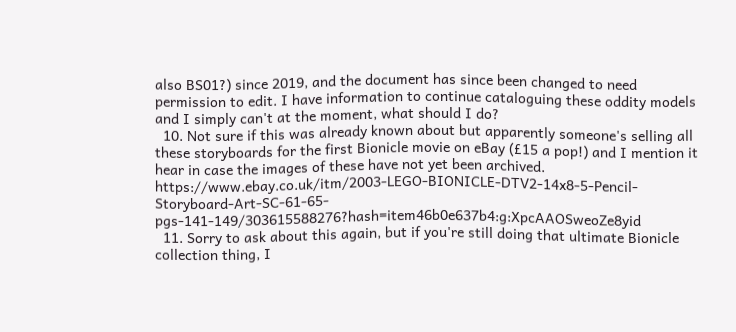also BS01?) since 2019, and the document has since been changed to need permission to edit. I have information to continue cataloguing these oddity models and I simply can't at the moment, what should I do?
  10. Not sure if this was already known about but apparently someone's selling all these storyboards for the first Bionicle movie on eBay (£15 a pop!) and I mention it hear in case the images of these have not yet been archived. https://www.ebay.co.uk/itm/2003-LEGO-BIONICLE-DTV2-14x8-5-Pencil-Storyboard-Art-SC-61-65-pgs-141-149/303615588276?hash=item46b0e637b4:g:XpcAAOSweoZe8yid
  11. Sorry to ask about this again, but if you're still doing that ultimate Bionicle collection thing, I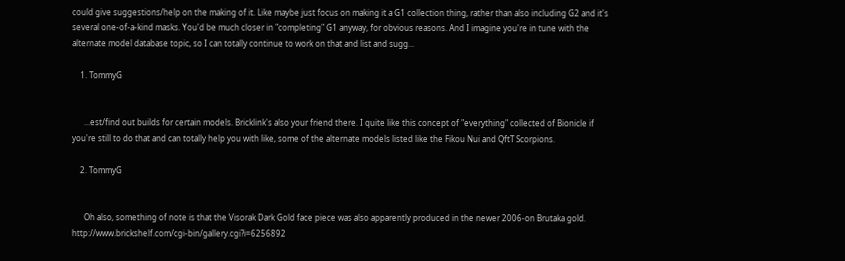could give suggestions/help on the making of it. Like maybe just focus on making it a G1 collection thing, rather than also including G2 and it's several one-of-a-kind masks. You'd be much closer in "completing" G1 anyway, for obvious reasons. And I imagine you're in tune with the alternate model database topic, so I can totally continue to work on that and list and sugg...

    1. TommyG


      ...est/find out builds for certain models. Bricklink's also your friend there. I quite like this concept of "everything" collected of Bionicle if you're still to do that and can totally help you with like, some of the alternate models listed like the Fikou Nui and QftT Scorpions.

    2. TommyG


      Oh also, something of note is that the Visorak Dark Gold face piece was also apparently produced in the newer 2006-on Brutaka gold. http://www.brickshelf.com/cgi-bin/gallery.cgi?i=6256892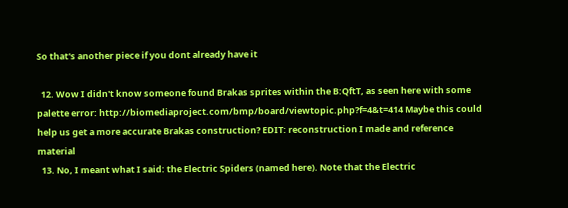So that's another piece if you dont already have it

  12. Wow I didn't know someone found Brakas sprites within the B:QftT, as seen here with some palette error: http://biomediaproject.com/bmp/board/viewtopic.php?f=4&t=414 Maybe this could help us get a more accurate Brakas construction? EDIT: reconstruction I made and reference material
  13. No, I meant what I said: the Electric Spiders (named here). Note that the Electric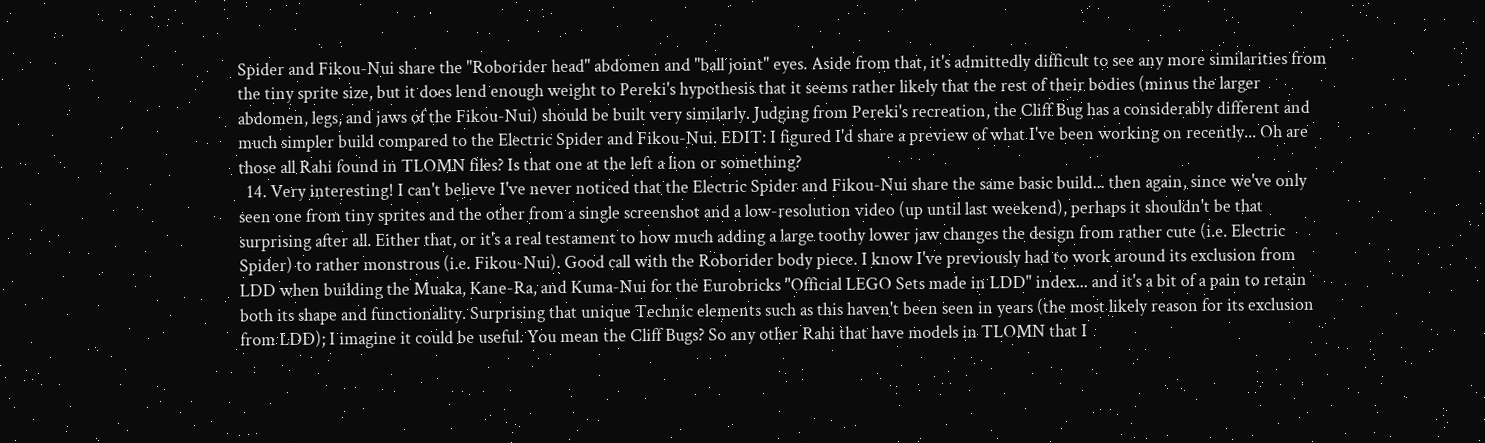Spider and Fikou-Nui share the "Roborider head" abdomen and "ball joint" eyes. Aside from that, it's admittedly difficult to see any more similarities from the tiny sprite size, but it does lend enough weight to Pereki's hypothesis that it seems rather likely that the rest of their bodies (minus the larger abdomen, legs, and jaws of the Fikou-Nui) should be built very similarly. Judging from Pereki's recreation, the Cliff Bug has a considerably different and much simpler build compared to the Electric Spider and Fikou-Nui. EDIT: I figured I'd share a preview of what I've been working on recently... Oh are those all Rahi found in TLOMN files? Is that one at the left a lion or something?
  14. Very interesting! I can't believe I've never noticed that the Electric Spider and Fikou-Nui share the same basic build... then again, since we've only seen one from tiny sprites and the other from a single screenshot and a low-resolution video (up until last weekend), perhaps it shouldn't be that surprising after all. Either that, or it's a real testament to how much adding a large toothy lower jaw changes the design from rather cute (i.e. Electric Spider) to rather monstrous (i.e. Fikou-Nui). Good call with the Roborider body piece. I know I've previously had to work around its exclusion from LDD when building the Muaka, Kane-Ra, and Kuma-Nui for the Eurobricks "Official LEGO Sets made in LDD" index... and it's a bit of a pain to retain both its shape and functionality. Surprising that unique Technic elements such as this haven't been seen in years (the most likely reason for its exclusion from LDD); I imagine it could be useful. You mean the Cliff Bugs? So any other Rahi that have models in TLOMN that I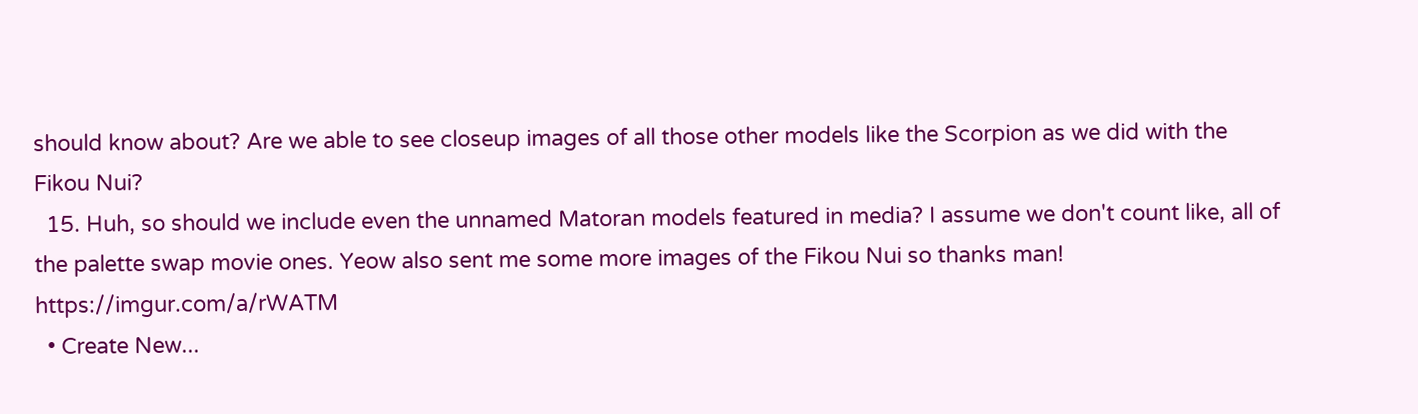should know about? Are we able to see closeup images of all those other models like the Scorpion as we did with the Fikou Nui?
  15. Huh, so should we include even the unnamed Matoran models featured in media? I assume we don't count like, all of the palette swap movie ones. Yeow also sent me some more images of the Fikou Nui so thanks man! https://imgur.com/a/rWATM
  • Create New...